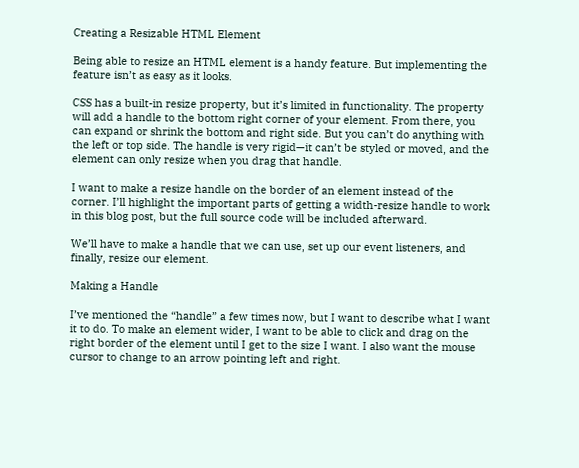Creating a Resizable HTML Element

Being able to resize an HTML element is a handy feature. But implementing the feature isn’t as easy as it looks.

CSS has a built-in resize property, but it’s limited in functionality. The property will add a handle to the bottom right corner of your element. From there, you can expand or shrink the bottom and right side. But you can’t do anything with the left or top side. The handle is very rigid—it can’t be styled or moved, and the element can only resize when you drag that handle.

I want to make a resize handle on the border of an element instead of the corner. I’ll highlight the important parts of getting a width-resize handle to work in this blog post, but the full source code will be included afterward.

We’ll have to make a handle that we can use, set up our event listeners, and finally, resize our element.

Making a Handle

I’ve mentioned the “handle” a few times now, but I want to describe what I want it to do. To make an element wider, I want to be able to click and drag on the right border of the element until I get to the size I want. I also want the mouse cursor to change to an arrow pointing left and right.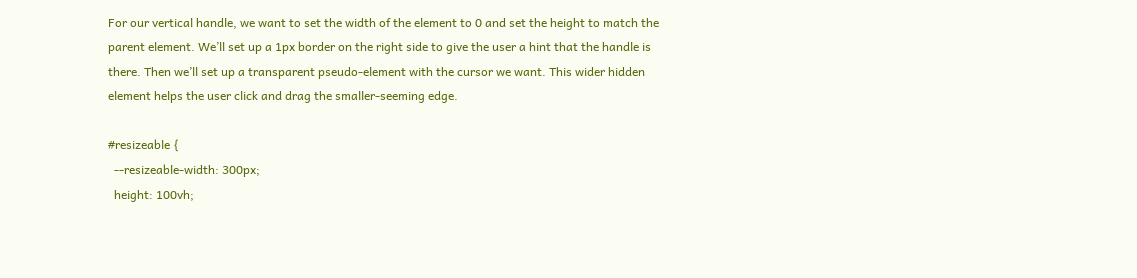For our vertical handle, we want to set the width of the element to 0 and set the height to match the parent element. We’ll set up a 1px border on the right side to give the user a hint that the handle is there. Then we’ll set up a transparent pseudo-element with the cursor we want. This wider hidden element helps the user click and drag the smaller-seeming edge.

#resizeable {
  --resizeable-width: 300px;
  height: 100vh;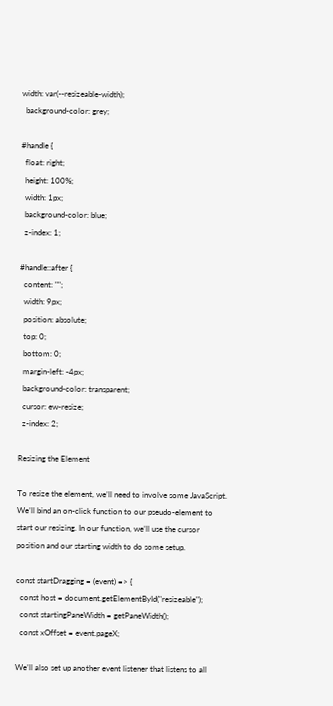width: var(--resizeable-width);
  background-color: grey;

#handle {
  float: right;
  height: 100%;
  width: 1px;
  background-color: blue;
  z-index: 1;

#handle::after {
  content: "";
  width: 9px;
  position: absolute;
  top: 0;
  bottom: 0;
  margin-left: -4px;
  background-color: transparent;
  cursor: ew-resize;
  z-index: 2;

Resizing the Element

To resize the element, we’ll need to involve some JavaScript. We’ll bind an on-click function to our pseudo-element to start our resizing. In our function, we’ll use the cursor position and our starting width to do some setup.

const startDragging = (event) => {
  const host = document.getElementById("resizeable");
  const startingPaneWidth = getPaneWidth();
  const xOffset = event.pageX;

We’ll also set up another event listener that listens to all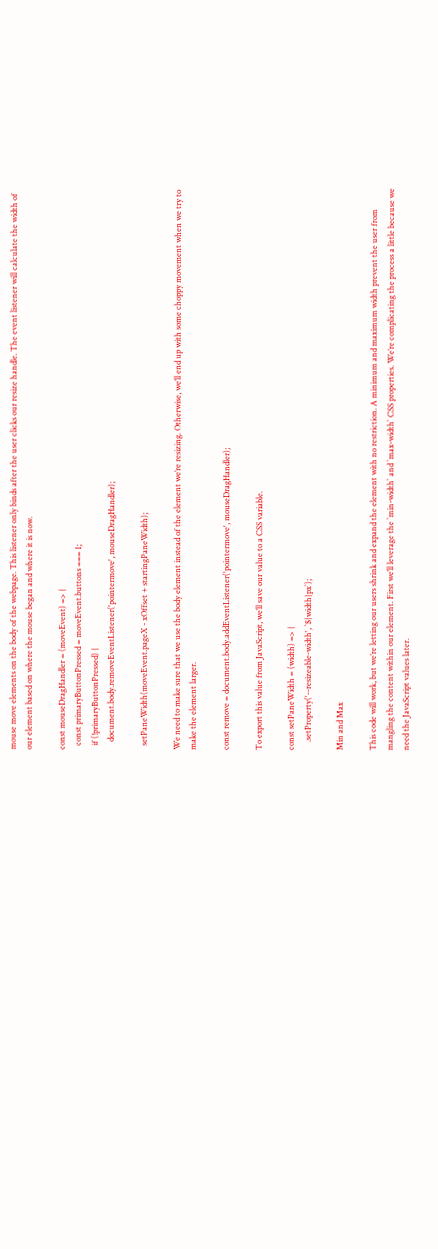mouse move elements on the body of the webpage. This listener only binds after the user clicks our resize handle. The event listener will calculate the width of our element based on where the mouse began and where it is now.

const mouseDragHandler = (moveEvent) => {
  const primaryButtonPressed = moveEvent.buttons === 1;
  if (!primaryButtonPressed) {
    document.body.removeEventListener('pointermove', mouseDragHandler);

  setPaneWidth(moveEvent.pageX - xOffset + startingPaneWidth);

We need to make sure that we use the body element instead of the element we’re resizing. Otherwise, we’ll end up with some choppy movement when we try to make the element larger.

const remove = document.body.addEventListener('pointermove', mouseDragHandler);

To export this value from JavaScript, we’ll save our value to a CSS variable.

const setPaneWidth = (width) => {
    .setProperty('--resizeable-width', `${width}px`);

Min and Max

This code will work, but we’re letting our users shrink and expand the element with no restriction. A minimum and maximum width prevent the user from mangling the content within our element. First we’ll leverage the `min-width` and `max-width` CSS properties. We’re complicating the process a little because we need the JavaScript values later.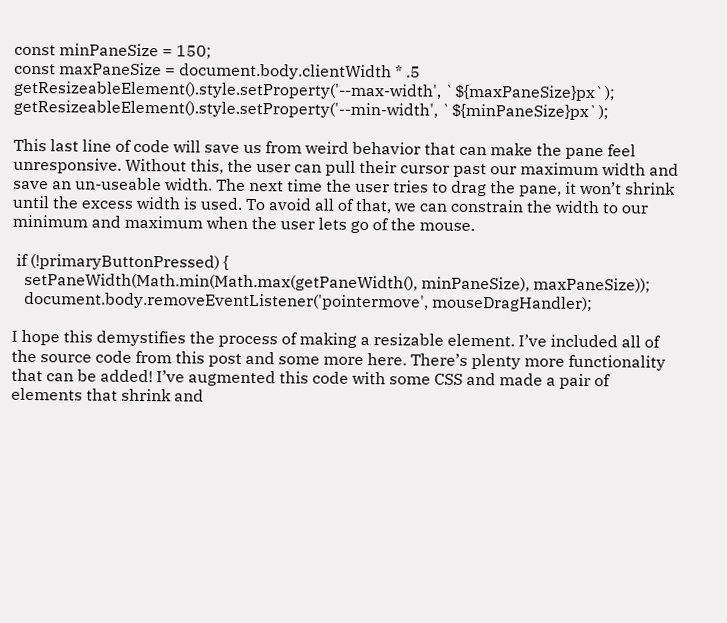const minPaneSize = 150;
const maxPaneSize = document.body.clientWidth * .5
getResizeableElement().style.setProperty('--max-width', `${maxPaneSize}px`);
getResizeableElement().style.setProperty('--min-width', `${minPaneSize}px`);

This last line of code will save us from weird behavior that can make the pane feel unresponsive. Without this, the user can pull their cursor past our maximum width and save an un-useable width. The next time the user tries to drag the pane, it won’t shrink until the excess width is used. To avoid all of that, we can constrain the width to our minimum and maximum when the user lets go of the mouse.

 if (!primaryButtonPressed) {
   setPaneWidth(Math.min(Math.max(getPaneWidth(), minPaneSize), maxPaneSize));
   document.body.removeEventListener('pointermove', mouseDragHandler);

I hope this demystifies the process of making a resizable element. I’ve included all of the source code from this post and some more here. There’s plenty more functionality that can be added! I’ve augmented this code with some CSS and made a pair of elements that shrink and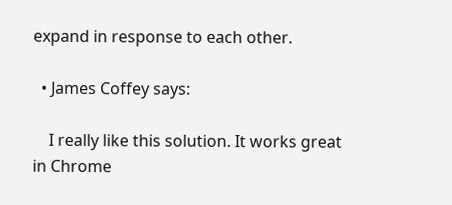expand in response to each other.

  • James Coffey says:

    I really like this solution. It works great in Chrome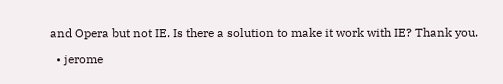and Opera but not IE. Is there a solution to make it work with IE? Thank you.

  • jerome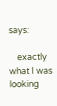says:

    exactly what I was looking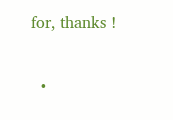for, thanks !

  •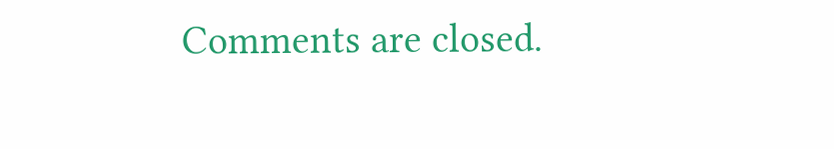Comments are closed.